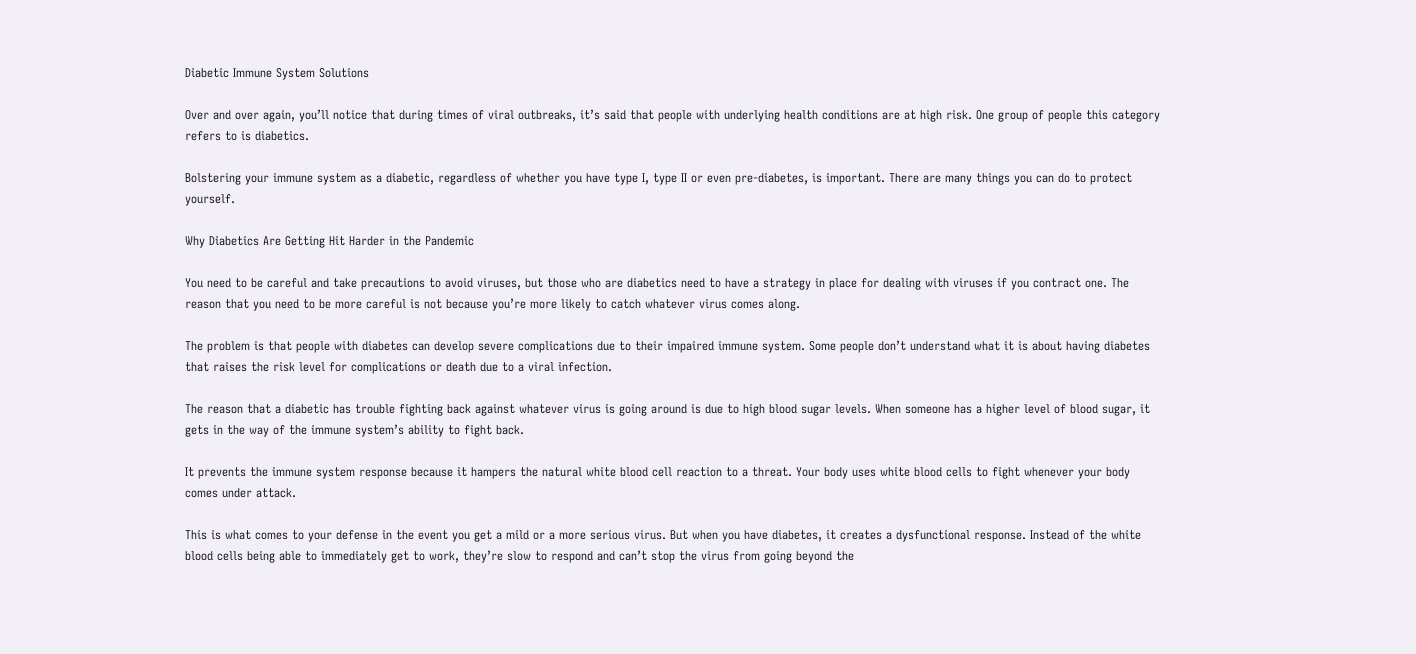Diabetic Immune System Solutions

Over and over again, you’ll notice that during times of viral outbreaks, it’s said that people with underlying health conditions are at high risk. One group of people this category refers to is diabetics.

Bolstering your immune system as a diabetic, regardless of whether you have type I, type II or even pre-diabetes, is important. There are many things you can do to protect yourself.

Why Diabetics Are Getting Hit Harder in the Pandemic

You need to be careful and take precautions to avoid viruses, but those who are diabetics need to have a strategy in place for dealing with viruses if you contract one. The reason that you need to be more careful is not because you’re more likely to catch whatever virus comes along.

The problem is that people with diabetes can develop severe complications due to their impaired immune system. Some people don’t understand what it is about having diabetes that raises the risk level for complications or death due to a viral infection.

The reason that a diabetic has trouble fighting back against whatever virus is going around is due to high blood sugar levels. When someone has a higher level of blood sugar, it gets in the way of the immune system’s ability to fight back.

It prevents the immune system response because it hampers the natural white blood cell reaction to a threat. Your body uses white blood cells to fight whenever your body comes under attack.

This is what comes to your defense in the event you get a mild or a more serious virus. But when you have diabetes, it creates a dysfunctional response. Instead of the white blood cells being able to immediately get to work, they’re slow to respond and can’t stop the virus from going beyond the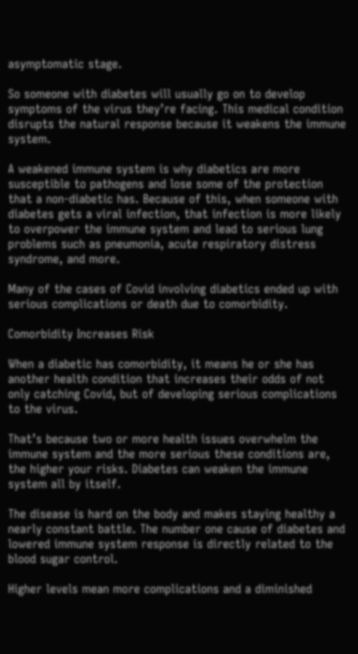asymptomatic stage.

So someone with diabetes will usually go on to develop symptoms of the virus they’re facing. This medical condition disrupts the natural response because it weakens the immune system.

A weakened immune system is why diabetics are more susceptible to pathogens and lose some of the protection that a non-diabetic has. Because of this, when someone with diabetes gets a viral infection, that infection is more likely to overpower the immune system and lead to serious lung problems such as pneumonia, acute respiratory distress syndrome, and more.

Many of the cases of Covid involving diabetics ended up with serious complications or death due to comorbidity.

Comorbidity Increases Risk

When a diabetic has comorbidity, it means he or she has another health condition that increases their odds of not only catching Covid, but of developing serious complications to the virus.

That’s because two or more health issues overwhelm the immune system and the more serious these conditions are, the higher your risks. Diabetes can weaken the immune system all by itself.

The disease is hard on the body and makes staying healthy a nearly constant battle. The number one cause of diabetes and lowered immune system response is directly related to the blood sugar control.

Higher levels mean more complications and a diminished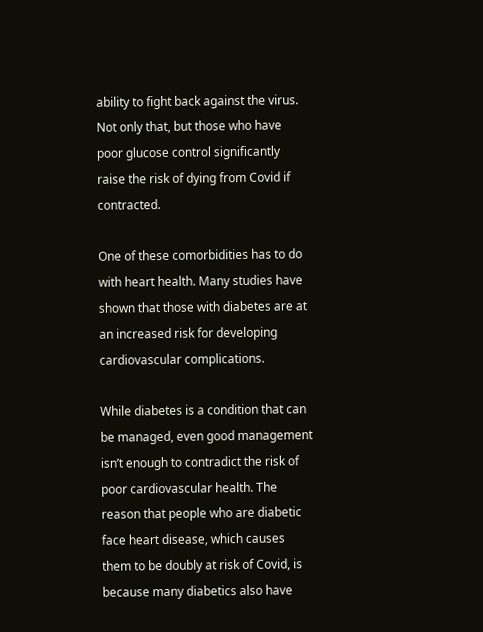ability to fight back against the virus. Not only that, but those who have poor glucose control significantly raise the risk of dying from Covid if contracted.

One of these comorbidities has to do with heart health. Many studies have shown that those with diabetes are at an increased risk for developing cardiovascular complications.

While diabetes is a condition that can be managed, even good management isn’t enough to contradict the risk of poor cardiovascular health. The reason that people who are diabetic face heart disease, which causes them to be doubly at risk of Covid, is because many diabetics also have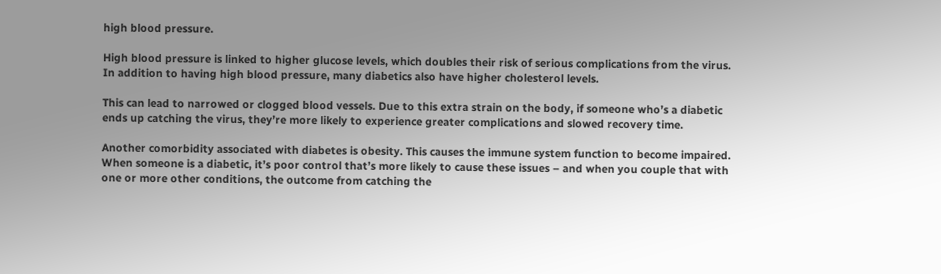high blood pressure.

High blood pressure is linked to higher glucose levels, which doubles their risk of serious complications from the virus. In addition to having high blood pressure, many diabetics also have higher cholesterol levels.

This can lead to narrowed or clogged blood vessels. Due to this extra strain on the body, if someone who’s a diabetic ends up catching the virus, they’re more likely to experience greater complications and slowed recovery time.

Another comorbidity associated with diabetes is obesity. This causes the immune system function to become impaired. When someone is a diabetic, it’s poor control that’s more likely to cause these issues – and when you couple that with one or more other conditions, the outcome from catching the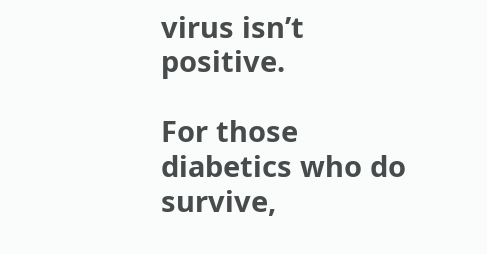virus isn’t positive.

For those diabetics who do survive,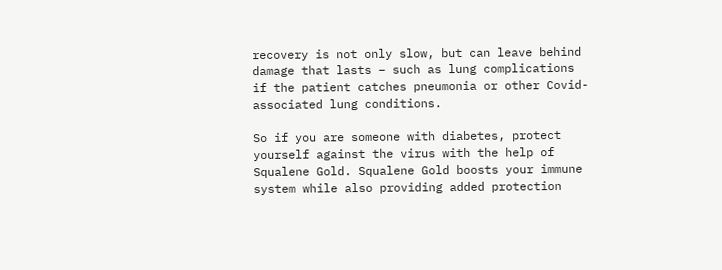recovery is not only slow, but can leave behind damage that lasts – such as lung complications if the patient catches pneumonia or other Covid-associated lung conditions.

So if you are someone with diabetes, protect yourself against the virus with the help of  Squalene Gold. Squalene Gold boosts your immune system while also providing added protection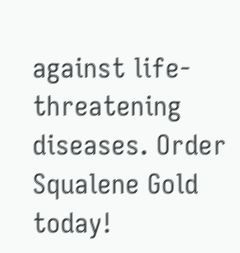against life-threatening diseases. Order Squalene Gold today!